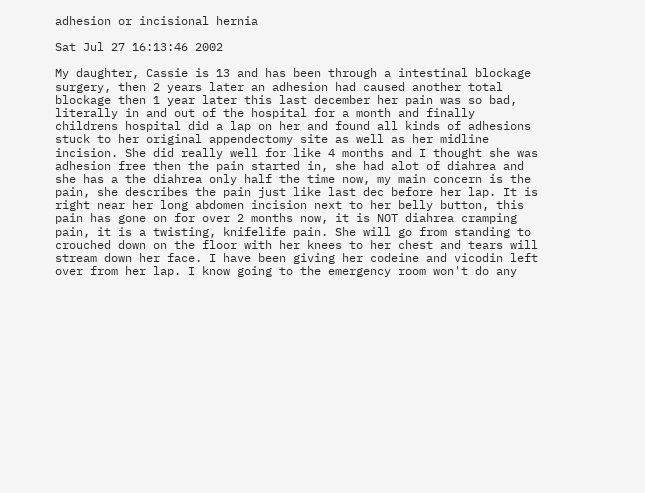adhesion or incisional hernia

Sat Jul 27 16:13:46 2002

My daughter, Cassie is 13 and has been through a intestinal blockage surgery, then 2 years later an adhesion had caused another total blockage then 1 year later this last december her pain was so bad, literally in and out of the hospital for a month and finally childrens hospital did a lap on her and found all kinds of adhesions stuck to her original appendectomy site as well as her midline incision. She did really well for like 4 months and I thought she was adhesion free then the pain started in, she had alot of diahrea and she has a the diahrea only half the time now, my main concern is the pain, she describes the pain just like last dec before her lap. It is right near her long abdomen incision next to her belly button, this pain has gone on for over 2 months now, it is NOT diahrea cramping pain, it is a twisting, knifelife pain. She will go from standing to crouched down on the floor with her knees to her chest and tears will stream down her face. I have been giving her codeine and vicodin left over from her lap. I know going to the emergency room won't do any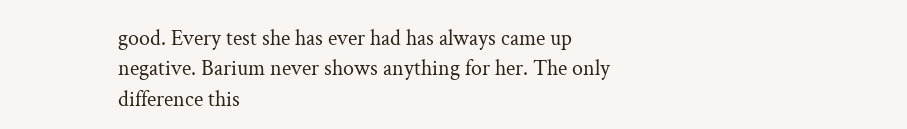good. Every test she has ever had has always came up negative. Barium never shows anything for her. The only difference this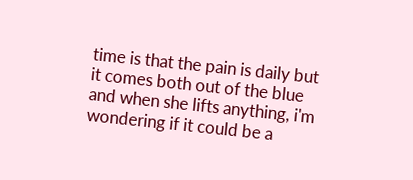time is that the pain is daily but it comes both out of the blue and when she lifts anything, i'm wondering if it could be a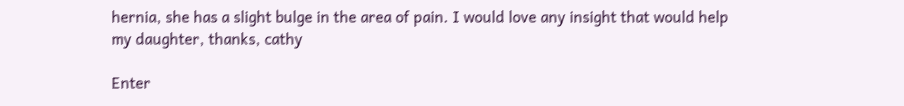hernia, she has a slight bulge in the area of pain. I would love any insight that would help my daughter, thanks, cathy

Enter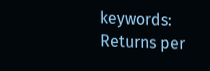keywords:
Returns per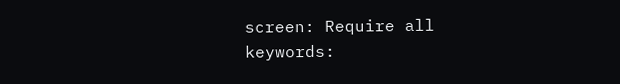screen: Require all keywords: